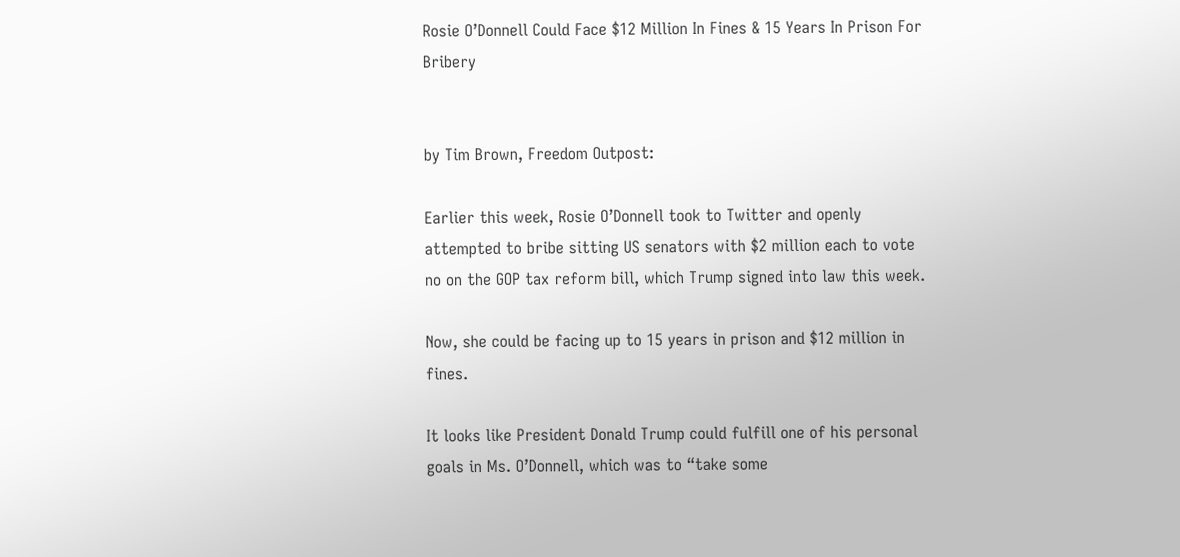Rosie O’Donnell Could Face $12 Million In Fines & 15 Years In Prison For Bribery


by Tim Brown, Freedom Outpost:

Earlier this week, Rosie O’Donnell took to Twitter and openly attempted to bribe sitting US senators with $2 million each to vote no on the GOP tax reform bill, which Trump signed into law this week.

Now, she could be facing up to 15 years in prison and $12 million in fines.

It looks like President Donald Trump could fulfill one of his personal goals in Ms. O’Donnell, which was to “take some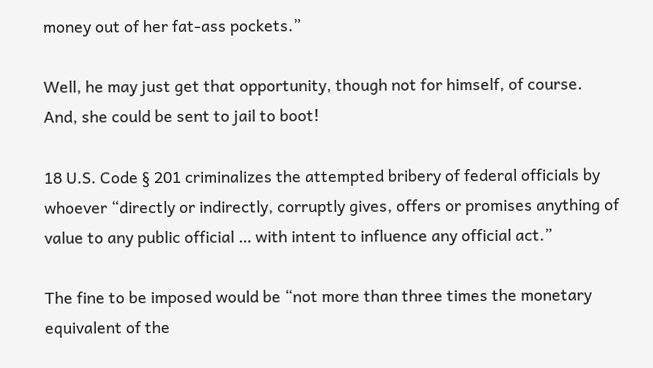money out of her fat-ass pockets.”

Well, he may just get that opportunity, though not for himself, of course.  And, she could be sent to jail to boot!

18 U.S. Code § 201 criminalizes the attempted bribery of federal officials by whoever “directly or indirectly, corruptly gives, offers or promises anything of value to any public official … with intent to influence any official act.”

The fine to be imposed would be “not more than three times the monetary equivalent of the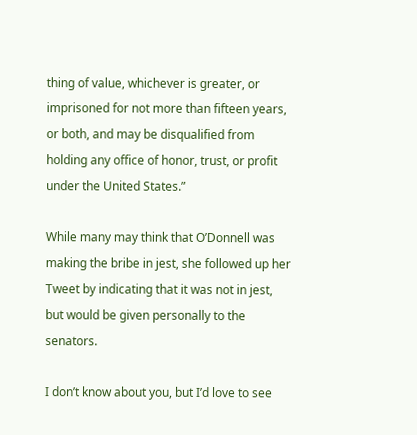thing of value, whichever is greater, or imprisoned for not more than fifteen years, or both, and may be disqualified from holding any office of honor, trust, or profit under the United States.”

While many may think that O’Donnell was making the bribe in jest, she followed up her Tweet by indicating that it was not in jest, but would be given personally to the senators.

I don’t know about you, but I’d love to see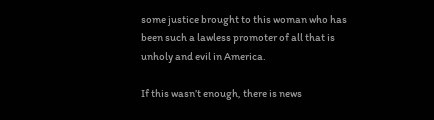some justice brought to this woman who has been such a lawless promoter of all that is unholy and evil in America.

If this wasn’t enough, there is news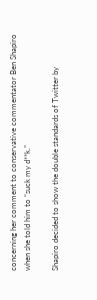concerning her comment to conservative commentator Ben Shapiro when she told him to “suck my d**k.”

Shapiro decided to show the double standards of Twitter by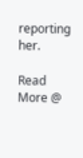reporting her.

Read More @